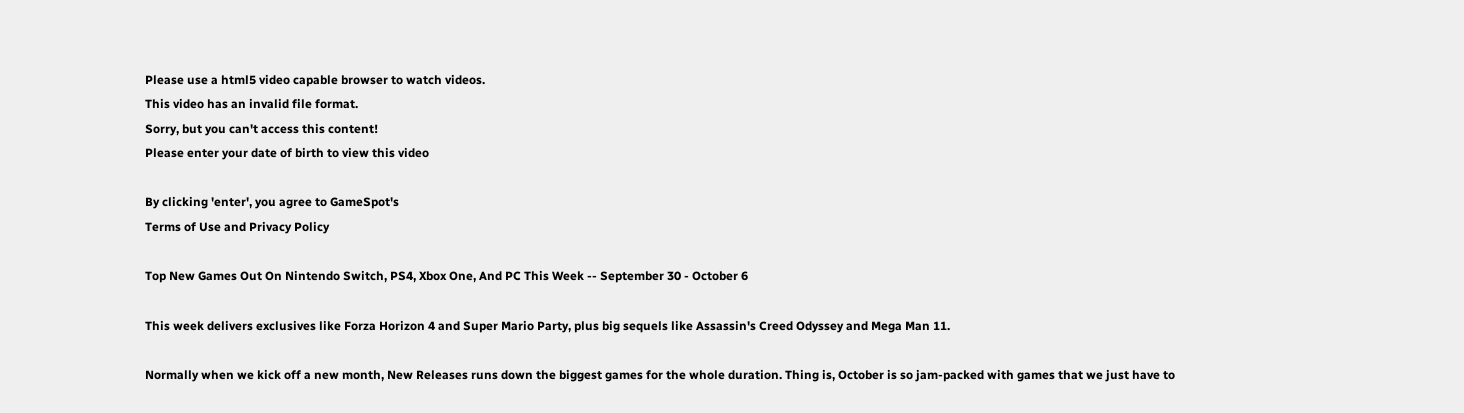Please use a html5 video capable browser to watch videos.
This video has an invalid file format.
Sorry, but you can't access this content!
Please enter your date of birth to view this video

By clicking 'enter', you agree to GameSpot's
Terms of Use and Privacy Policy

Top New Games Out On Nintendo Switch, PS4, Xbox One, And PC This Week -- September 30 - October 6

This week delivers exclusives like Forza Horizon 4 and Super Mario Party, plus big sequels like Assassin's Creed Odyssey and Mega Man 11.

Normally when we kick off a new month, New Releases runs down the biggest games for the whole duration. Thing is, October is so jam-packed with games that we just have to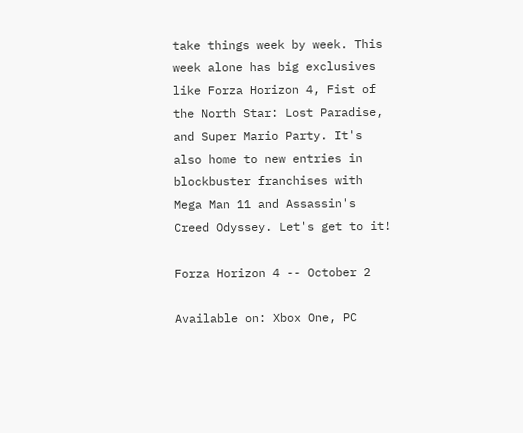take things week by week. This week alone has big exclusives like Forza Horizon 4, Fist of the North Star: Lost Paradise, and Super Mario Party. It's also home to new entries in blockbuster franchises with Mega Man 11 and Assassin's Creed Odyssey. Let's get to it!

Forza Horizon 4 -- October 2

Available on: Xbox One, PC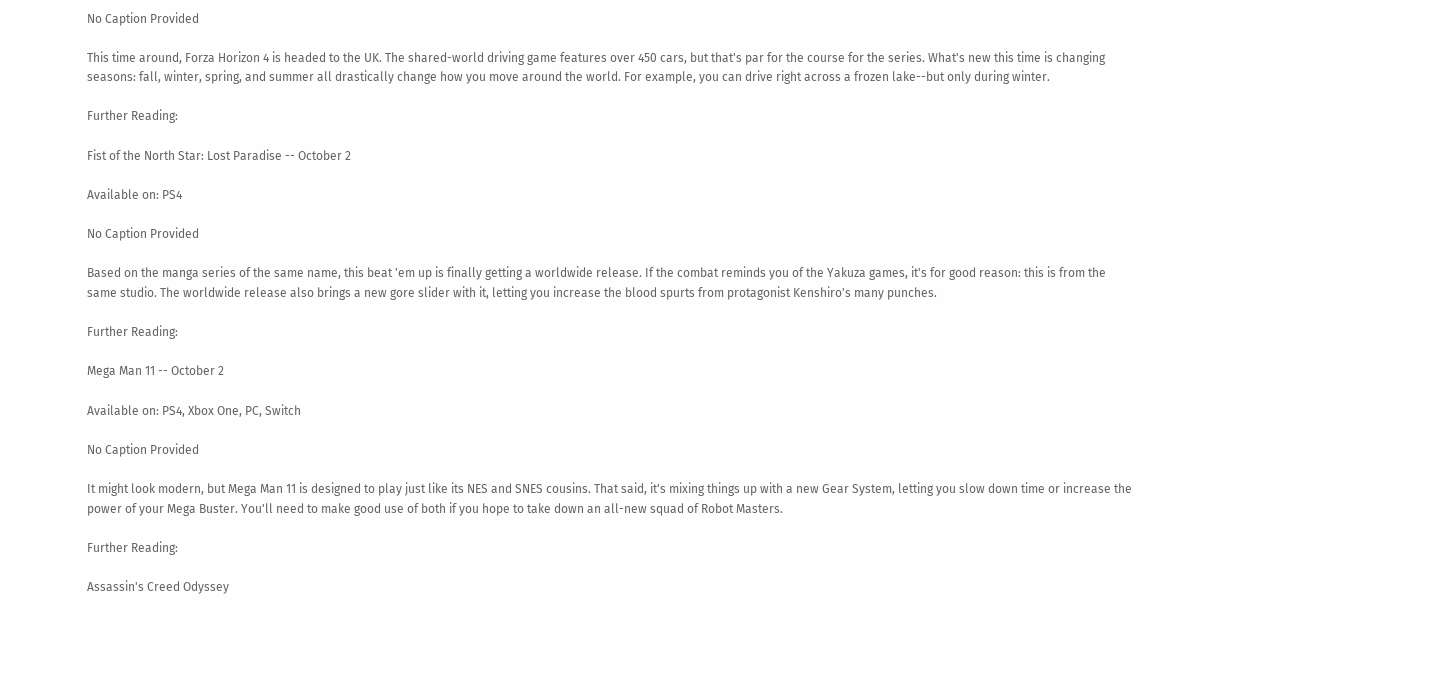No Caption Provided

This time around, Forza Horizon 4 is headed to the UK. The shared-world driving game features over 450 cars, but that's par for the course for the series. What's new this time is changing seasons: fall, winter, spring, and summer all drastically change how you move around the world. For example, you can drive right across a frozen lake--but only during winter.

Further Reading:

Fist of the North Star: Lost Paradise -- October 2

Available on: PS4

No Caption Provided

Based on the manga series of the same name, this beat 'em up is finally getting a worldwide release. If the combat reminds you of the Yakuza games, it's for good reason: this is from the same studio. The worldwide release also brings a new gore slider with it, letting you increase the blood spurts from protagonist Kenshiro's many punches.

Further Reading:

Mega Man 11 -- October 2

Available on: PS4, Xbox One, PC, Switch

No Caption Provided

It might look modern, but Mega Man 11 is designed to play just like its NES and SNES cousins. That said, it's mixing things up with a new Gear System, letting you slow down time or increase the power of your Mega Buster. You'll need to make good use of both if you hope to take down an all-new squad of Robot Masters.

Further Reading:

Assassin's Creed Odyssey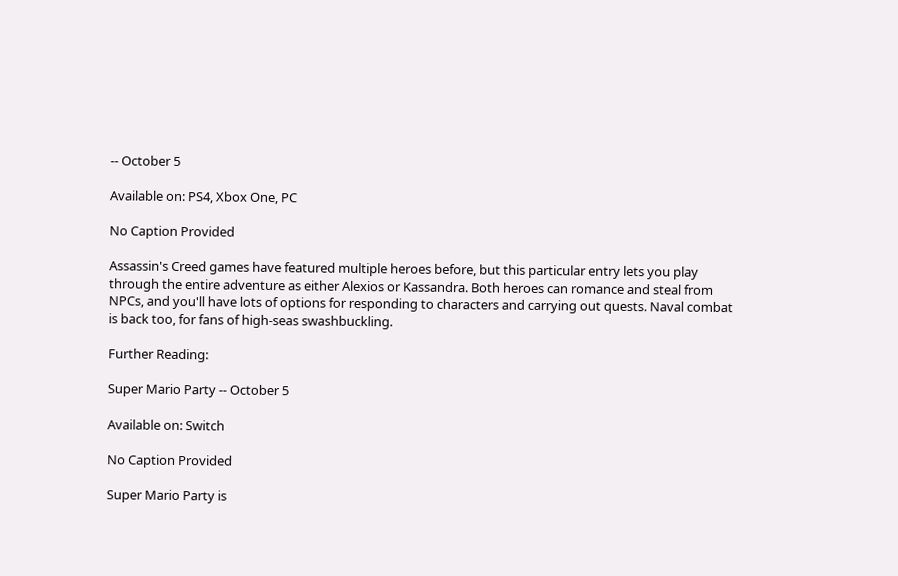-- October 5

Available on: PS4, Xbox One, PC

No Caption Provided

Assassin's Creed games have featured multiple heroes before, but this particular entry lets you play through the entire adventure as either Alexios or Kassandra. Both heroes can romance and steal from NPCs, and you'll have lots of options for responding to characters and carrying out quests. Naval combat is back too, for fans of high-seas swashbuckling.

Further Reading:

Super Mario Party -- October 5

Available on: Switch

No Caption Provided

Super Mario Party is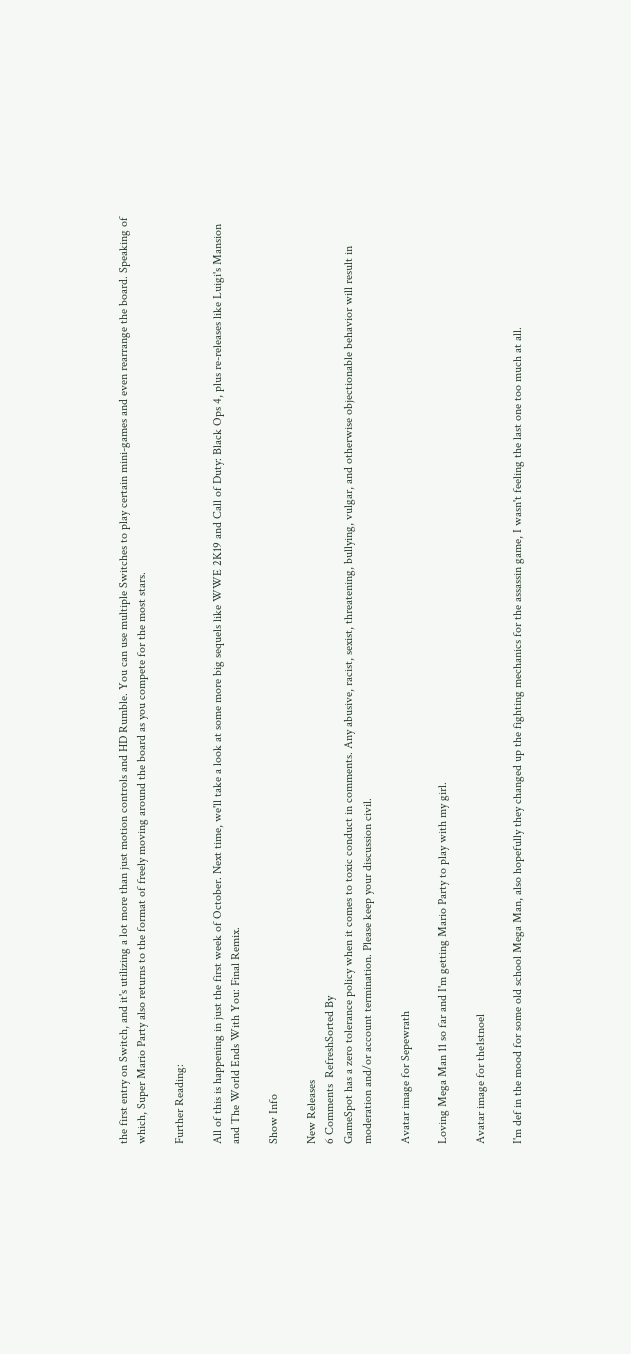the first entry on Switch, and it's utilizing a lot more than just motion controls and HD Rumble. You can use multiple Switches to play certain mini-games and even rearrange the board. Speaking of which, Super Mario Party also returns to the format of freely moving around the board as you compete for the most stars.

Further Reading:

All of this is happening in just the first week of October. Next time, we'll take a look at some more big sequels like WWE 2K19 and Call of Duty: Black Ops 4, plus re-releases like Luigi's Mansion and The World Ends With You: Final Remix.

Show Info

New Releases
6 Comments  RefreshSorted By
GameSpot has a zero tolerance policy when it comes to toxic conduct in comments. Any abusive, racist, sexist, threatening, bullying, vulgar, and otherwise objectionable behavior will result in moderation and/or account termination. Please keep your discussion civil.

Avatar image for Sepewrath

Loving Mega Man 11 so far and I'm getting Mario Party to play with my girl.

Avatar image for the1stnoel

I'm def in the mood for some old school Mega Man, also hopefully they changed up the fighting mechanics for the assassin game, I wasn't feeling the last one too much at all.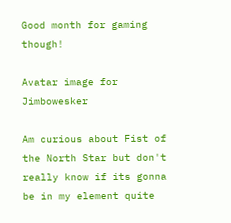Good month for gaming though!

Avatar image for Jimbowesker

Am curious about Fist of the North Star but don't really know if its gonna be in my element quite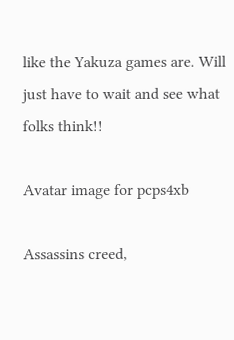like the Yakuza games are. Will just have to wait and see what folks think!!

Avatar image for pcps4xb

Assassins creed,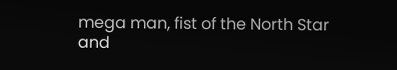mega man, fist of the North Star and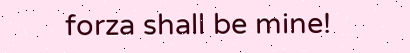forza shall be mine!